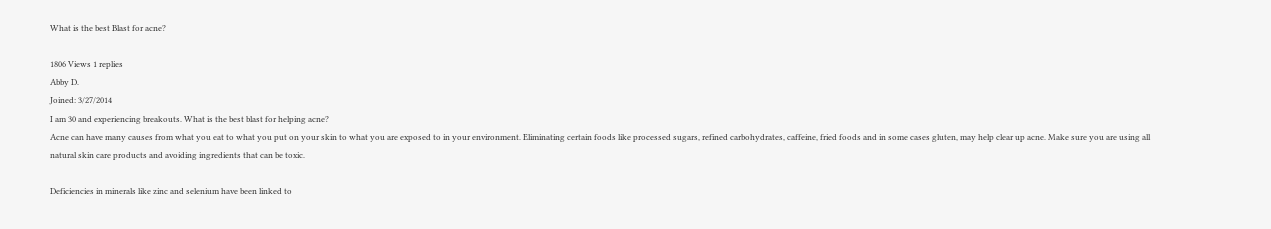What is the best Blast for acne?

1806 Views 1 replies
Abby D.
Joined: 3/27/2014
I am 30 and experiencing breakouts. What is the best blast for helping acne?
Acne can have many causes from what you eat to what you put on your skin to what you are exposed to in your environment. Eliminating certain foods like processed sugars, refined carbohydrates, caffeine, fried foods and in some cases gluten, may help clear up acne. Make sure you are using all natural skin care products and avoiding ingredients that can be toxic.

Deficiencies in minerals like zinc and selenium have been linked to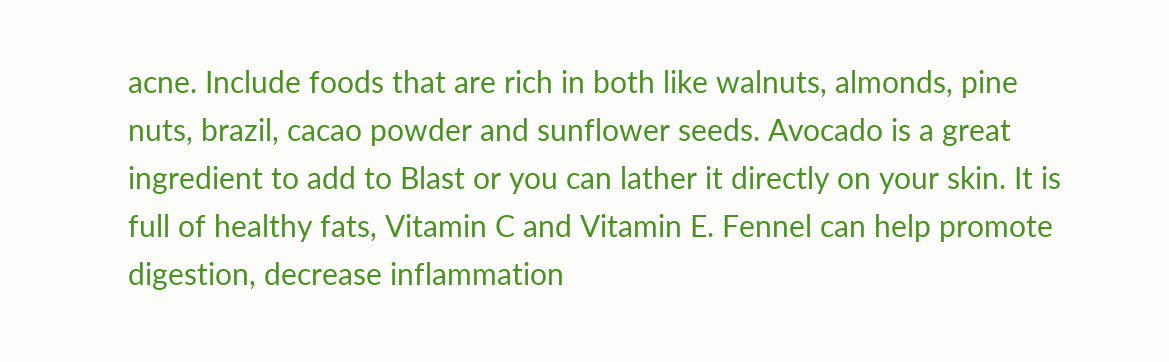acne. Include foods that are rich in both like walnuts, almonds, pine nuts, brazil, cacao powder and sunflower seeds. Avocado is a great ingredient to add to Blast or you can lather it directly on your skin. It is full of healthy fats, Vitamin C and Vitamin E. Fennel can help promote digestion, decrease inflammation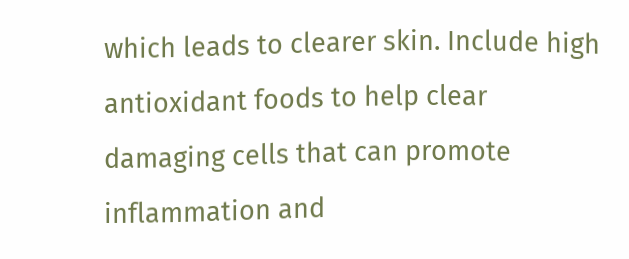which leads to clearer skin. Include high antioxidant foods to help clear damaging cells that can promote inflammation and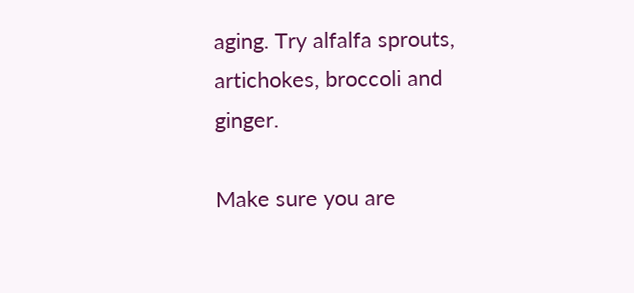aging. Try alfalfa sprouts, artichokes, broccoli and ginger.

Make sure you are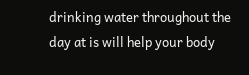drinking water throughout the day at is will help your body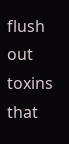flush out toxins that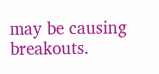may be causing breakouts.